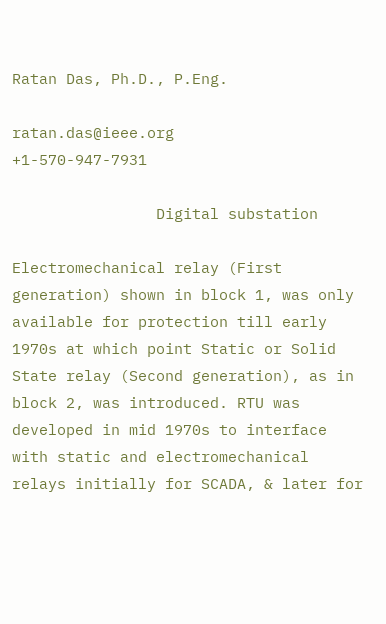Ratan Das, Ph.D., P.Eng.

ratan.das@ieee.org           +1-570-947-7931

                Digital substation

Electromechanical relay (First generation) shown in block 1, was only available for protection till early 1970s at which point Static or Solid State relay (Second generation), as in block 2, was introduced. RTU was developed in mid 1970s to interface with static and electromechanical relays initially for SCADA, & later for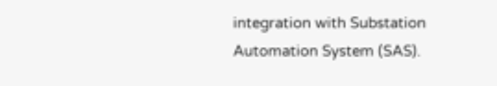integration with Substation Automation System (SAS).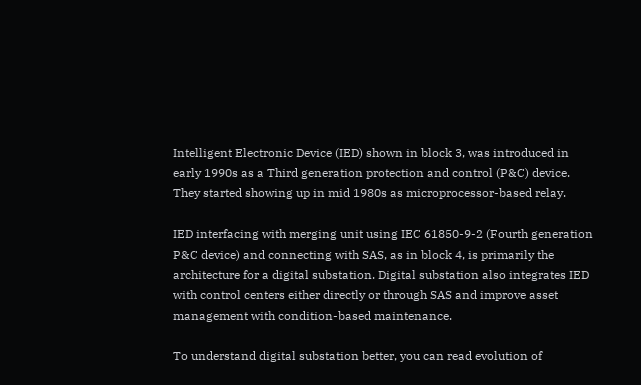Intelligent Electronic Device (IED) shown in block 3, was introduced in early 1990s as a Third generation protection and control (P&C) device. They started showing up in mid 1980s as microprocessor-based relay.

IED interfacing with merging unit using IEC 61850-9-2 (Fourth generation P&C device) and connecting with SAS, as in block 4, is primarily the architecture for a digital substation. Digital substation also integrates IED with control centers either directly or through SAS and improve asset management with condition-based maintenance.

To understand digital substation better, you can read evolution of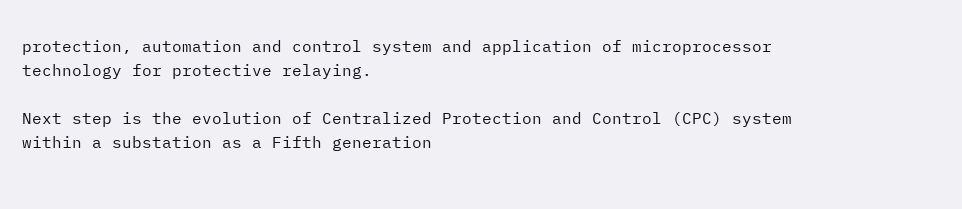protection, automation and control system and application of microprocessor technology for protective relaying.

Next step is the evolution of Centralized Protection and Control (CPC) system within a substation as a Fifth generation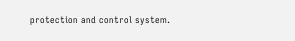protection and control system.